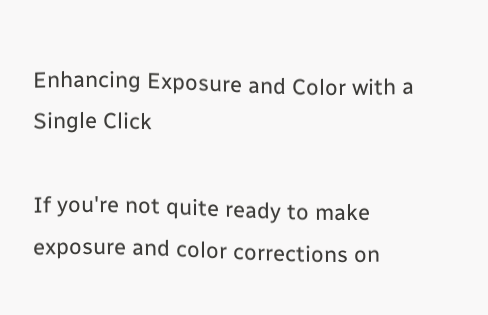Enhancing Exposure and Color with a Single Click

If you're not quite ready to make exposure and color corrections on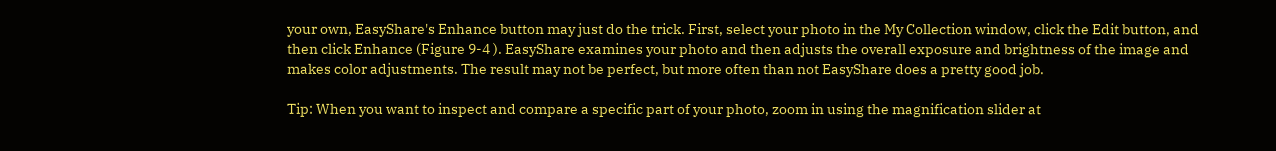your own, EasyShare's Enhance button may just do the trick. First, select your photo in the My Collection window, click the Edit button, and then click Enhance (Figure 9-4 ). EasyShare examines your photo and then adjusts the overall exposure and brightness of the image and makes color adjustments. The result may not be perfect, but more often than not EasyShare does a pretty good job.

Tip: When you want to inspect and compare a specific part of your photo, zoom in using the magnification slider at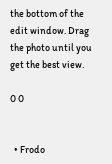the bottom of the edit window. Drag the photo until you get the best view.

0 0


  • Frodo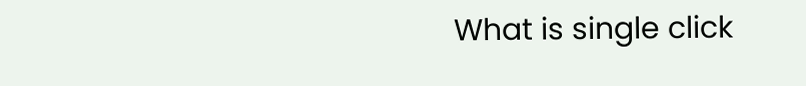What is single click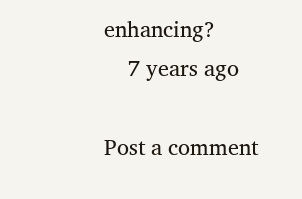enhancing?
    7 years ago

Post a comment